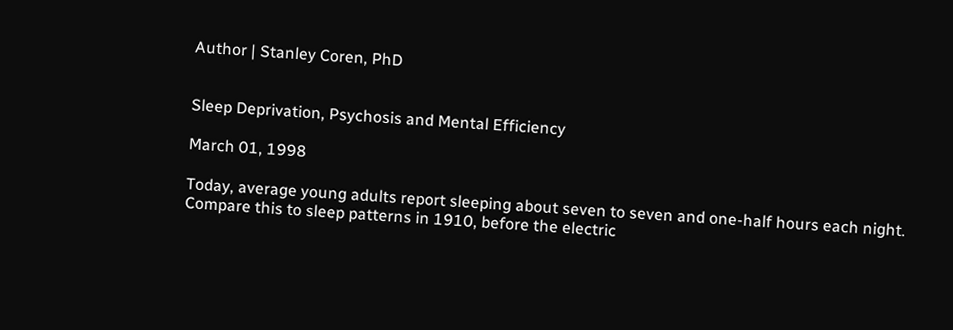Author | Stanley Coren, PhD


Sleep Deprivation, Psychosis and Mental Efficiency

March 01, 1998

Today, average young adults report sleeping about seven to seven and one-half hours each night. Compare this to sleep patterns in 1910, before the electric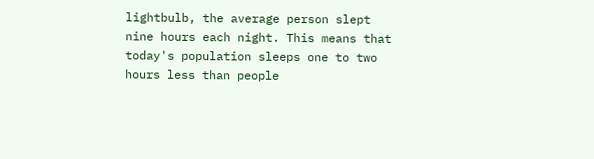lightbulb, the average person slept nine hours each night. This means that today's population sleeps one to two hours less than people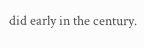did early in the century.